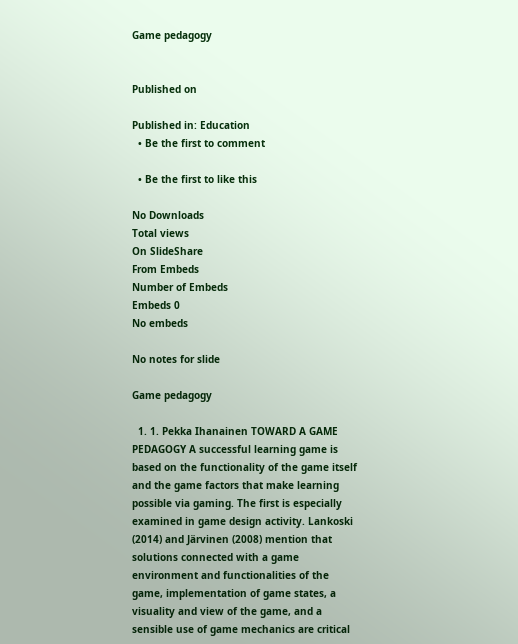Game pedagogy


Published on

Published in: Education
  • Be the first to comment

  • Be the first to like this

No Downloads
Total views
On SlideShare
From Embeds
Number of Embeds
Embeds 0
No embeds

No notes for slide

Game pedagogy

  1. 1. Pekka Ihanainen TOWARD A GAME PEDAGOGY A successful learning game is based on the functionality of the game itself and the game factors that make learning possible via gaming. The first is especially examined in game design activity. Lankoski (2014) and Järvinen (2008) mention that solutions connected with a game environment and functionalities of the game, implementation of game states, a visuality and view of the game, and a sensible use of game mechanics are critical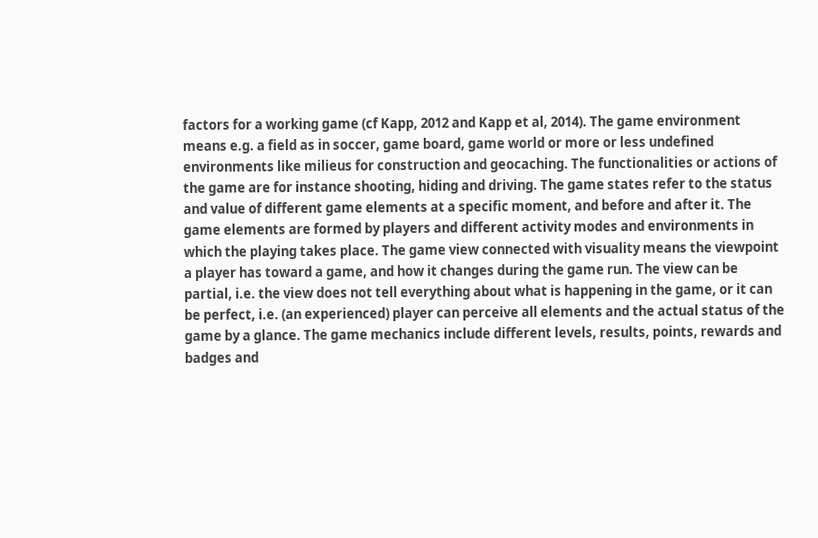factors for a working game (cf Kapp, 2012 and Kapp et al, 2014). The game environment means e.g. a field as in soccer, game board, game world or more or less undefined environments like milieus for construction and geocaching. The functionalities or actions of the game are for instance shooting, hiding and driving. The game states refer to the status and value of different game elements at a specific moment, and before and after it. The game elements are formed by players and different activity modes and environments in which the playing takes place. The game view connected with visuality means the viewpoint a player has toward a game, and how it changes during the game run. The view can be partial, i.e. the view does not tell everything about what is happening in the game, or it can be perfect, i.e. (an experienced) player can perceive all elements and the actual status of the game by a glance. The game mechanics include different levels, results, points, rewards and badges and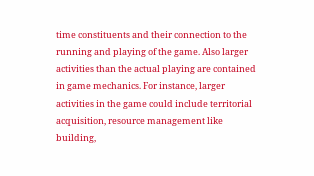time constituents and their connection to the running and playing of the game. Also larger activities than the actual playing are contained in game mechanics. For instance, larger activities in the game could include territorial acquisition, resource management like building,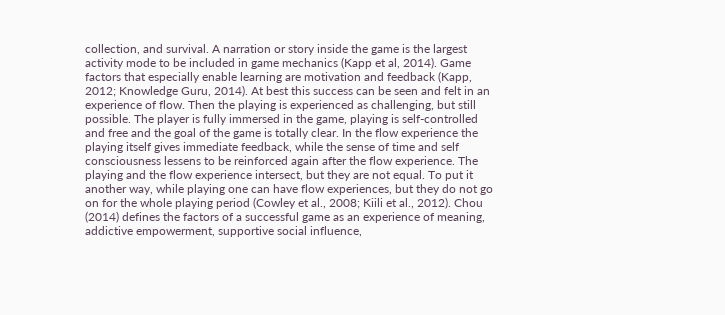collection, and survival. A narration or story inside the game is the largest activity mode to be included in game mechanics (Kapp et al, 2014). Game factors that especially enable learning are motivation and feedback (Kapp, 2012; Knowledge Guru, 2014). At best this success can be seen and felt in an experience of flow. Then the playing is experienced as challenging, but still possible. The player is fully immersed in the game, playing is self-controlled and free and the goal of the game is totally clear. In the flow experience the playing itself gives immediate feedback, while the sense of time and self consciousness lessens to be reinforced again after the flow experience. The playing and the flow experience intersect, but they are not equal. To put it another way, while playing one can have flow experiences, but they do not go on for the whole playing period (Cowley et al., 2008; Kiili et al., 2012). Chou (2014) defines the factors of a successful game as an experience of meaning, addictive empowerment, supportive social influence,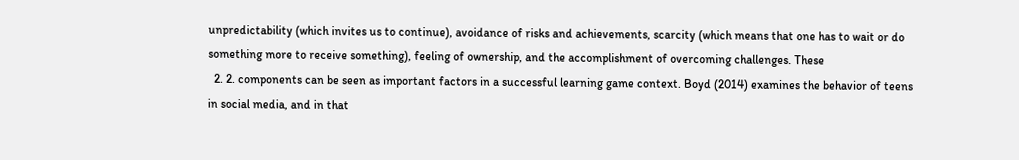unpredictability (which invites us to continue), avoidance of risks and achievements, scarcity (which means that one has to wait or do something more to receive something), feeling of ownership, and the accomplishment of overcoming challenges. These
  2. 2. components can be seen as important factors in a successful learning game context. Boyd (2014) examines the behavior of teens in social media, and in that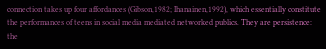connection takes up four affordances (Gibson,1982; Ihanainen,1992), which essentially constitute the performances of teens in social media mediated networked publics. They are persistence: the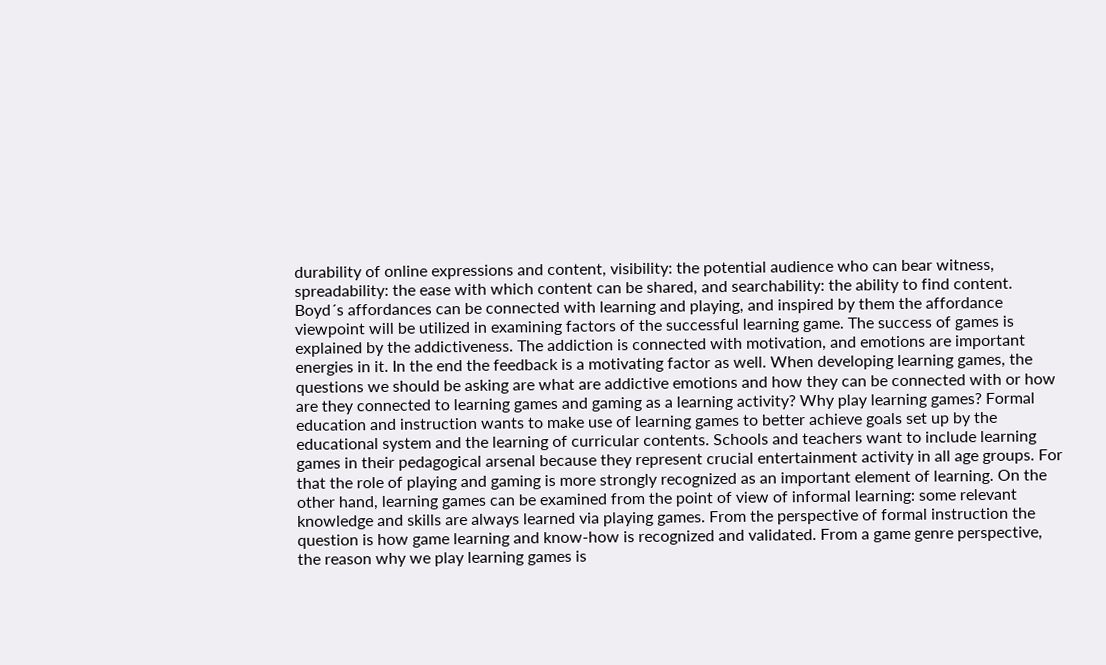durability of online expressions and content, visibility: the potential audience who can bear witness, spreadability: the ease with which content can be shared, and searchability: the ability to find content. Boyd´s affordances can be connected with learning and playing, and inspired by them the affordance viewpoint will be utilized in examining factors of the successful learning game. The success of games is explained by the addictiveness. The addiction is connected with motivation, and emotions are important energies in it. In the end the feedback is a motivating factor as well. When developing learning games, the questions we should be asking are what are addictive emotions and how they can be connected with or how are they connected to learning games and gaming as a learning activity? Why play learning games? Formal education and instruction wants to make use of learning games to better achieve goals set up by the educational system and the learning of curricular contents. Schools and teachers want to include learning games in their pedagogical arsenal because they represent crucial entertainment activity in all age groups. For that the role of playing and gaming is more strongly recognized as an important element of learning. On the other hand, learning games can be examined from the point of view of informal learning: some relevant knowledge and skills are always learned via playing games. From the perspective of formal instruction the question is how game learning and know-how is recognized and validated. From a game genre perspective, the reason why we play learning games is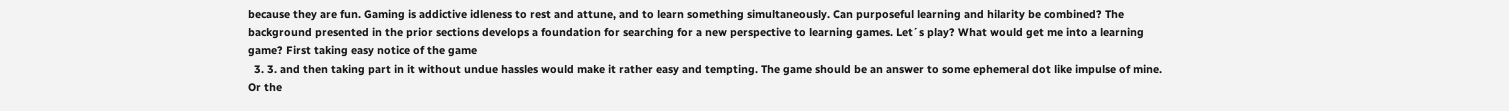because they are fun. Gaming is addictive idleness to rest and attune, and to learn something simultaneously. Can purposeful learning and hilarity be combined? The background presented in the prior sections develops a foundation for searching for a new perspective to learning games. Let´s play? What would get me into a learning game? First taking easy notice of the game
  3. 3. and then taking part in it without undue hassles would make it rather easy and tempting. The game should be an answer to some ephemeral dot like impulse of mine. Or the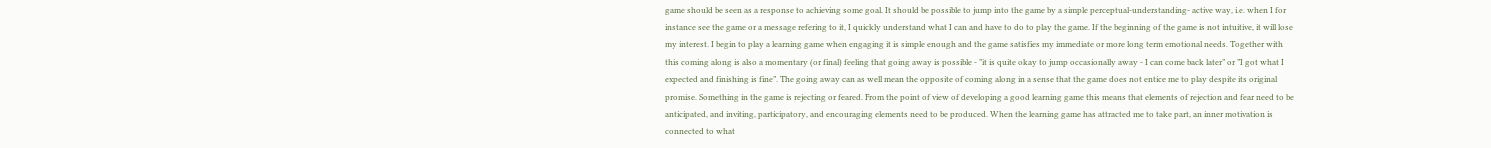game should be seen as a response to achieving some goal. It should be possible to jump into the game by a simple perceptual-understanding- active way, i.e. when I for instance see the game or a message refering to it, I quickly understand what I can and have to do to play the game. If the beginning of the game is not intuitive, it will lose my interest. I begin to play a learning game when engaging it is simple enough and the game satisfies my immediate or more long term emotional needs. Together with this coming along is also a momentary (or final) feeling that going away is possible - ”it is quite okay to jump occasionally away - I can come back later” or ”I got what I expected and finishing is fine”. The going away can as well mean the opposite of coming along in a sense that the game does not entice me to play despite its original promise. Something in the game is rejecting or feared. From the point of view of developing a good learning game this means that elements of rejection and fear need to be anticipated, and inviting, participatory, and encouraging elements need to be produced. When the learning game has attracted me to take part, an inner motivation is connected to what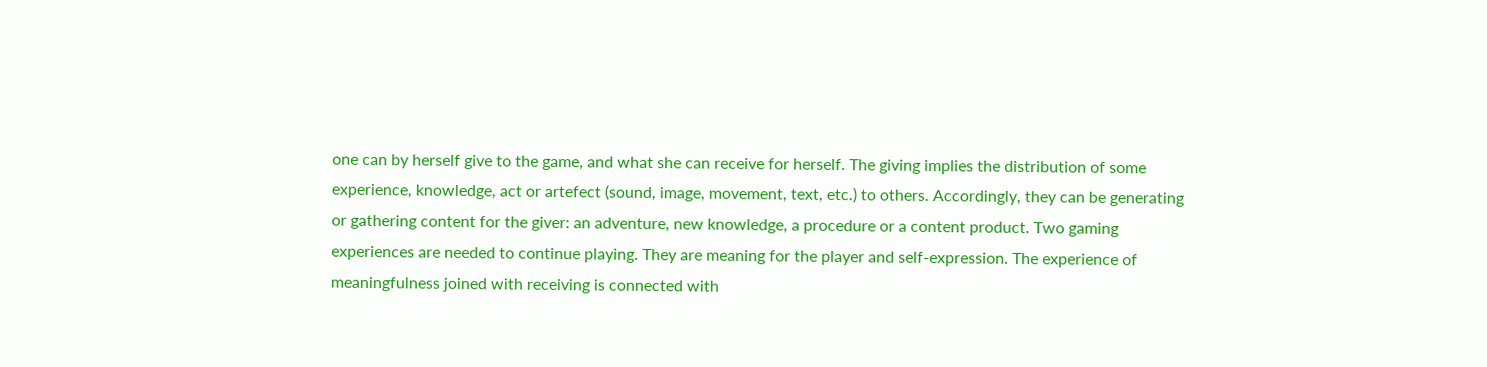one can by herself give to the game, and what she can receive for herself. The giving implies the distribution of some experience, knowledge, act or artefect (sound, image, movement, text, etc.) to others. Accordingly, they can be generating or gathering content for the giver: an adventure, new knowledge, a procedure or a content product. Two gaming experiences are needed to continue playing. They are meaning for the player and self-expression. The experience of meaningfulness joined with receiving is connected with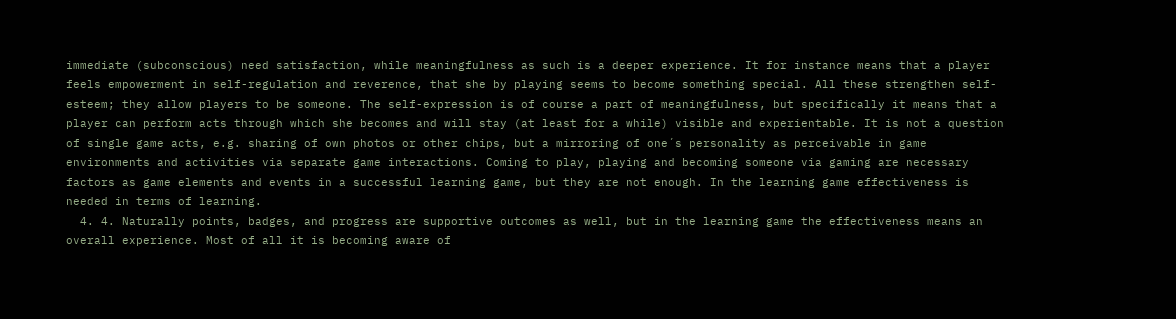immediate (subconscious) need satisfaction, while meaningfulness as such is a deeper experience. It for instance means that a player feels empowerment in self-regulation and reverence, that she by playing seems to become something special. All these strengthen self-esteem; they allow players to be someone. The self-expression is of course a part of meaningfulness, but specifically it means that a player can perform acts through which she becomes and will stay (at least for a while) visible and experientable. It is not a question of single game acts, e.g. sharing of own photos or other chips, but a mirroring of one´s personality as perceivable in game environments and activities via separate game interactions. Coming to play, playing and becoming someone via gaming are necessary factors as game elements and events in a successful learning game, but they are not enough. In the learning game effectiveness is needed in terms of learning.
  4. 4. Naturally points, badges, and progress are supportive outcomes as well, but in the learning game the effectiveness means an overall experience. Most of all it is becoming aware of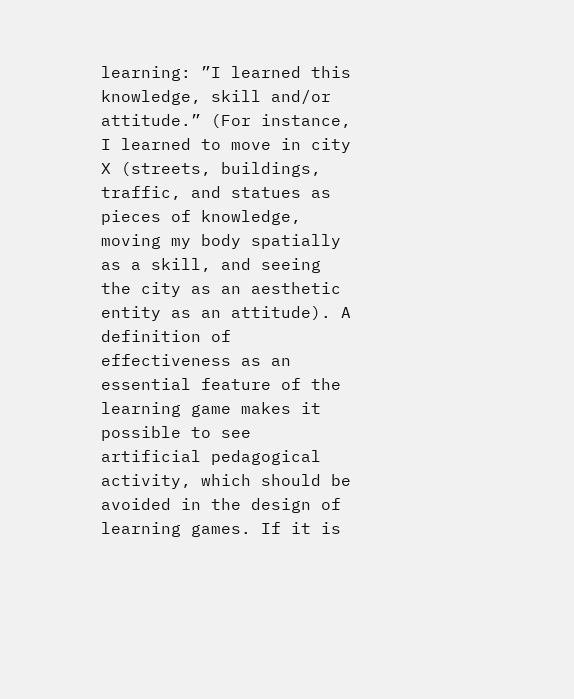learning: ”I learned this knowledge, skill and/or attitude.” (For instance, I learned to move in city X (streets, buildings, traffic, and statues as pieces of knowledge, moving my body spatially as a skill, and seeing the city as an aesthetic entity as an attitude). A definition of effectiveness as an essential feature of the learning game makes it possible to see artificial pedagogical activity, which should be avoided in the design of learning games. If it is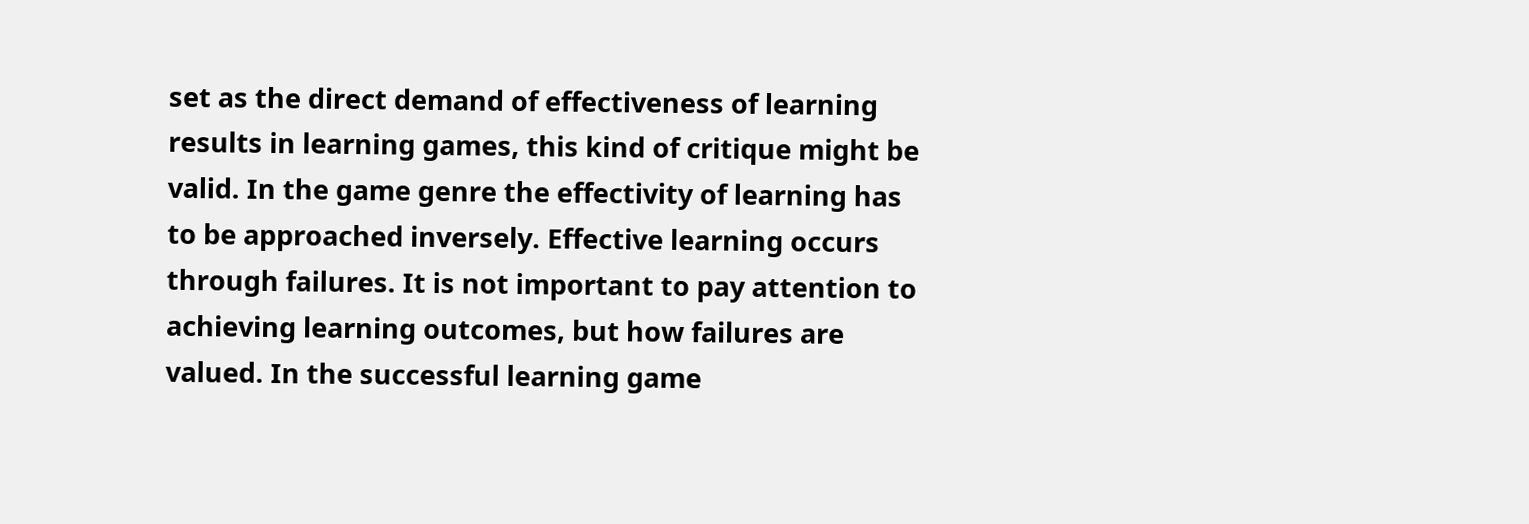set as the direct demand of effectiveness of learning results in learning games, this kind of critique might be valid. In the game genre the effectivity of learning has to be approached inversely. Effective learning occurs through failures. It is not important to pay attention to achieving learning outcomes, but how failures are valued. In the successful learning game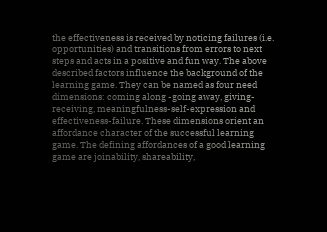the effectiveness is received by noticing failures (i.e. opportunities) and transitions from errors to next steps and acts in a positive and fun way. The above described factors influence the background of the learning game. They can be named as four need dimensions: coming along -going away, giving- receiving, meaningfulness-self-expression and effectiveness-failure. These dimensions orient an affordance character of the successful learning game. The defining affordances of a good learning game are joinability, shareability,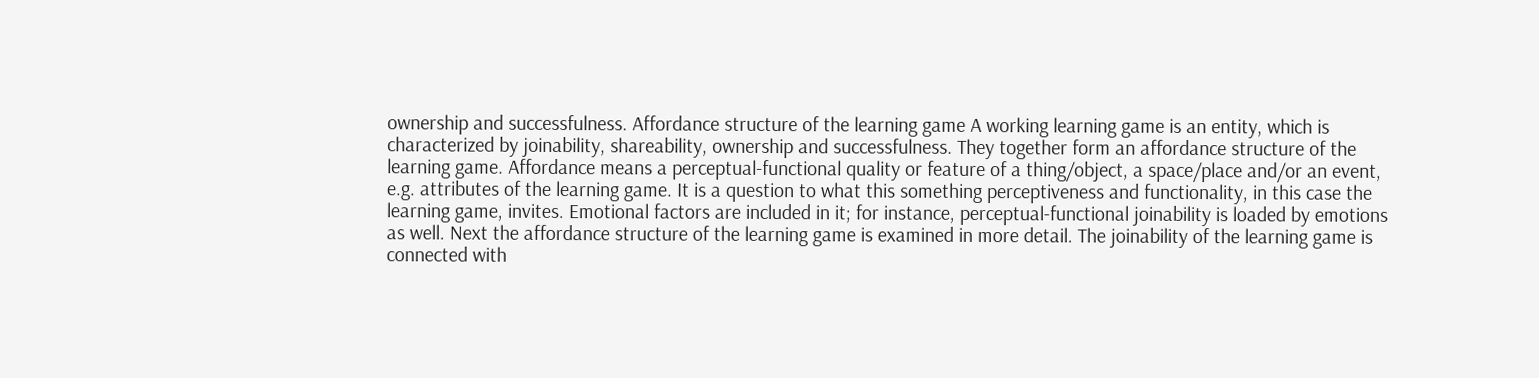ownership and successfulness. Affordance structure of the learning game A working learning game is an entity, which is characterized by joinability, shareability, ownership and successfulness. They together form an affordance structure of the learning game. Affordance means a perceptual-functional quality or feature of a thing/object, a space/place and/or an event, e.g. attributes of the learning game. It is a question to what this something perceptiveness and functionality, in this case the learning game, invites. Emotional factors are included in it; for instance, perceptual-functional joinability is loaded by emotions as well. Next the affordance structure of the learning game is examined in more detail. The joinability of the learning game is connected with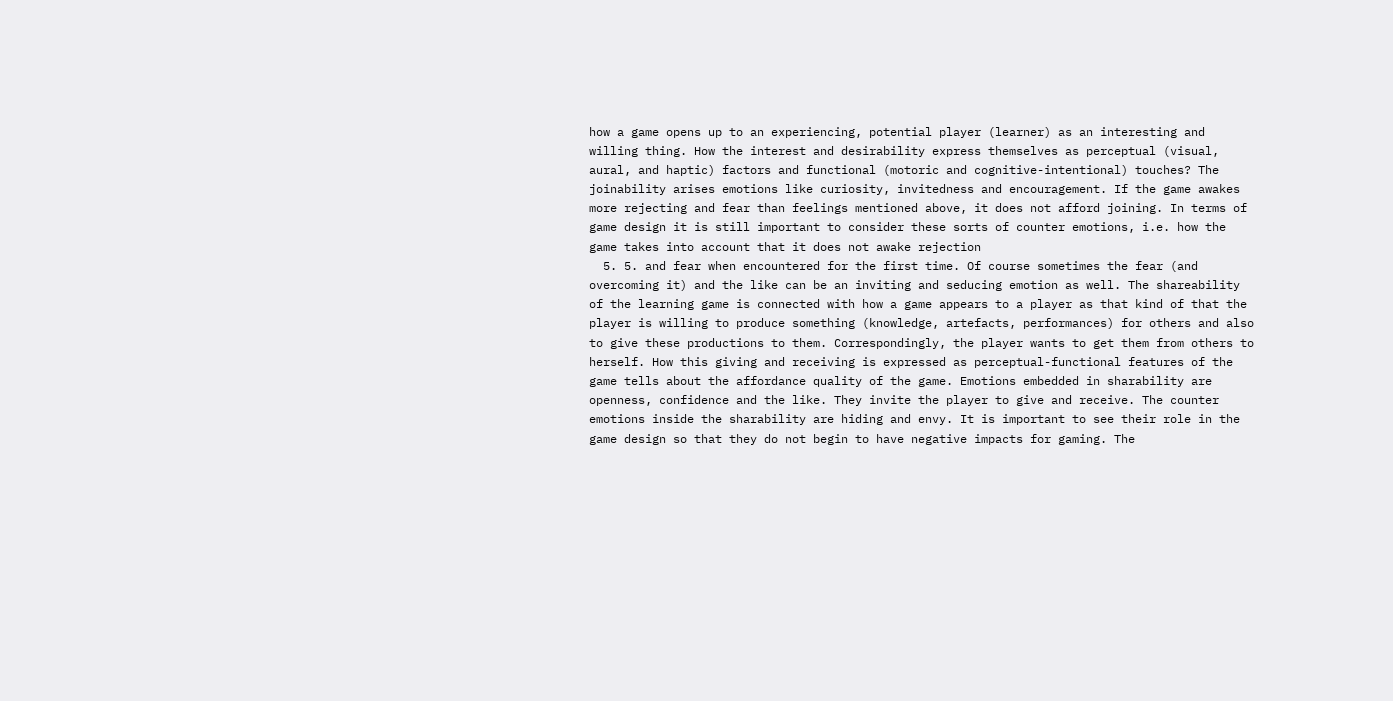how a game opens up to an experiencing, potential player (learner) as an interesting and willing thing. How the interest and desirability express themselves as perceptual (visual, aural, and haptic) factors and functional (motoric and cognitive-intentional) touches? The joinability arises emotions like curiosity, invitedness and encouragement. If the game awakes more rejecting and fear than feelings mentioned above, it does not afford joining. In terms of game design it is still important to consider these sorts of counter emotions, i.e. how the game takes into account that it does not awake rejection
  5. 5. and fear when encountered for the first time. Of course sometimes the fear (and overcoming it) and the like can be an inviting and seducing emotion as well. The shareability of the learning game is connected with how a game appears to a player as that kind of that the player is willing to produce something (knowledge, artefacts, performances) for others and also to give these productions to them. Correspondingly, the player wants to get them from others to herself. How this giving and receiving is expressed as perceptual-functional features of the game tells about the affordance quality of the game. Emotions embedded in sharability are openness, confidence and the like. They invite the player to give and receive. The counter emotions inside the sharability are hiding and envy. It is important to see their role in the game design so that they do not begin to have negative impacts for gaming. The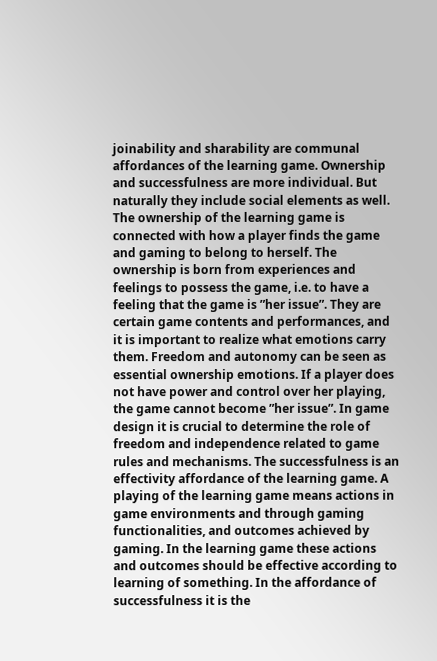joinability and sharability are communal affordances of the learning game. Ownership and successfulness are more individual. But naturally they include social elements as well. The ownership of the learning game is connected with how a player finds the game and gaming to belong to herself. The ownership is born from experiences and feelings to possess the game, i.e. to have a feeling that the game is ”her issue”. They are certain game contents and performances, and it is important to realize what emotions carry them. Freedom and autonomy can be seen as essential ownership emotions. If a player does not have power and control over her playing, the game cannot become ”her issue”. In game design it is crucial to determine the role of freedom and independence related to game rules and mechanisms. The successfulness is an effectivity affordance of the learning game. A playing of the learning game means actions in game environments and through gaming functionalities, and outcomes achieved by gaming. In the learning game these actions and outcomes should be effective according to learning of something. In the affordance of successfulness it is the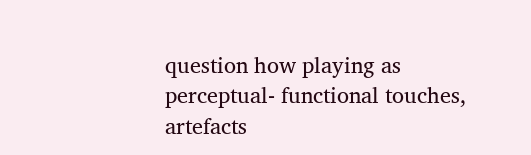question how playing as perceptual- functional touches, artefacts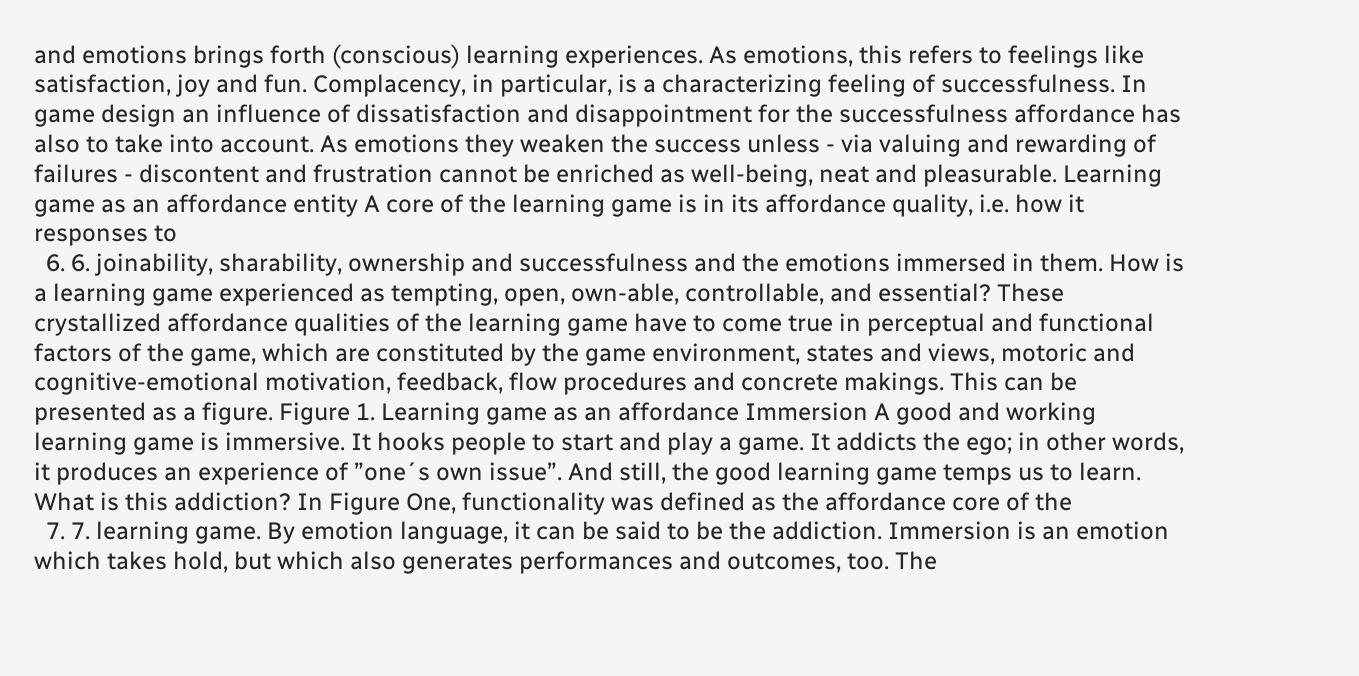and emotions brings forth (conscious) learning experiences. As emotions, this refers to feelings like satisfaction, joy and fun. Complacency, in particular, is a characterizing feeling of successfulness. In game design an influence of dissatisfaction and disappointment for the successfulness affordance has also to take into account. As emotions they weaken the success unless - via valuing and rewarding of failures - discontent and frustration cannot be enriched as well-being, neat and pleasurable. Learning game as an affordance entity A core of the learning game is in its affordance quality, i.e. how it responses to
  6. 6. joinability, sharability, ownership and successfulness and the emotions immersed in them. How is a learning game experienced as tempting, open, own-able, controllable, and essential? These crystallized affordance qualities of the learning game have to come true in perceptual and functional factors of the game, which are constituted by the game environment, states and views, motoric and cognitive-emotional motivation, feedback, flow procedures and concrete makings. This can be presented as a figure. Figure 1. Learning game as an affordance Immersion A good and working learning game is immersive. It hooks people to start and play a game. It addicts the ego; in other words, it produces an experience of ”one´s own issue”. And still, the good learning game temps us to learn. What is this addiction? In Figure One, functionality was defined as the affordance core of the
  7. 7. learning game. By emotion language, it can be said to be the addiction. Immersion is an emotion which takes hold, but which also generates performances and outcomes, too. The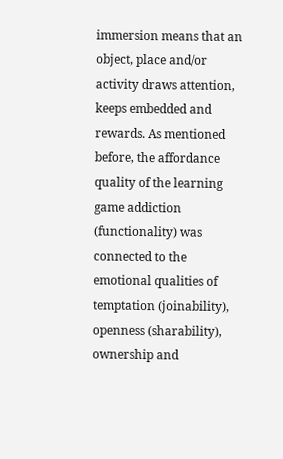immersion means that an object, place and/or activity draws attention, keeps embedded and rewards. As mentioned before, the affordance quality of the learning game addiction (functionality) was connected to the emotional qualities of temptation (joinability), openness (sharability), ownership and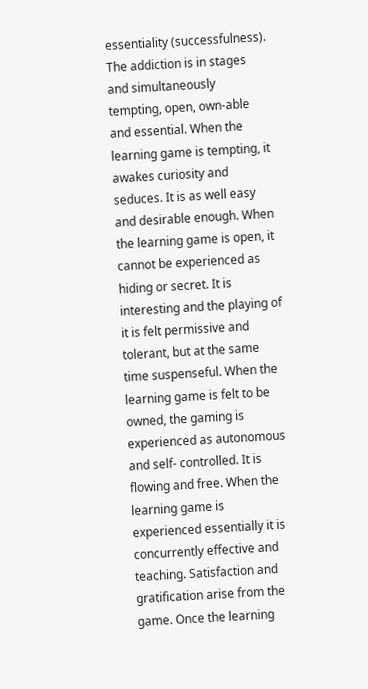essentiality (successfulness). The addiction is in stages and simultaneously tempting, open, own-able and essential. When the learning game is tempting, it awakes curiosity and seduces. It is as well easy and desirable enough. When the learning game is open, it cannot be experienced as hiding or secret. It is interesting and the playing of it is felt permissive and tolerant, but at the same time suspenseful. When the learning game is felt to be owned, the gaming is experienced as autonomous and self- controlled. It is flowing and free. When the learning game is experienced essentially it is concurrently effective and teaching. Satisfaction and gratification arise from the game. Once the learning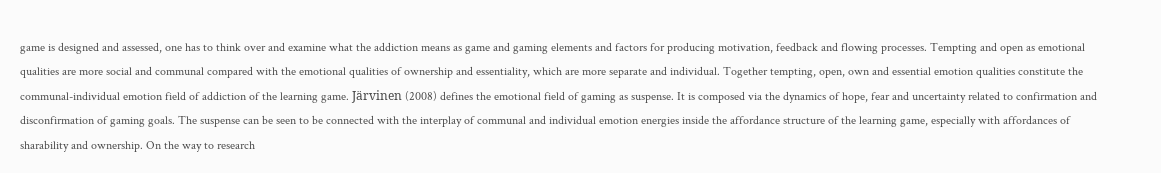game is designed and assessed, one has to think over and examine what the addiction means as game and gaming elements and factors for producing motivation, feedback and flowing processes. Tempting and open as emotional qualities are more social and communal compared with the emotional qualities of ownership and essentiality, which are more separate and individual. Together tempting, open, own and essential emotion qualities constitute the communal-individual emotion field of addiction of the learning game. Järvinen (2008) defines the emotional field of gaming as suspense. It is composed via the dynamics of hope, fear and uncertainty related to confirmation and disconfirmation of gaming goals. The suspense can be seen to be connected with the interplay of communal and individual emotion energies inside the affordance structure of the learning game, especially with affordances of sharability and ownership. On the way to research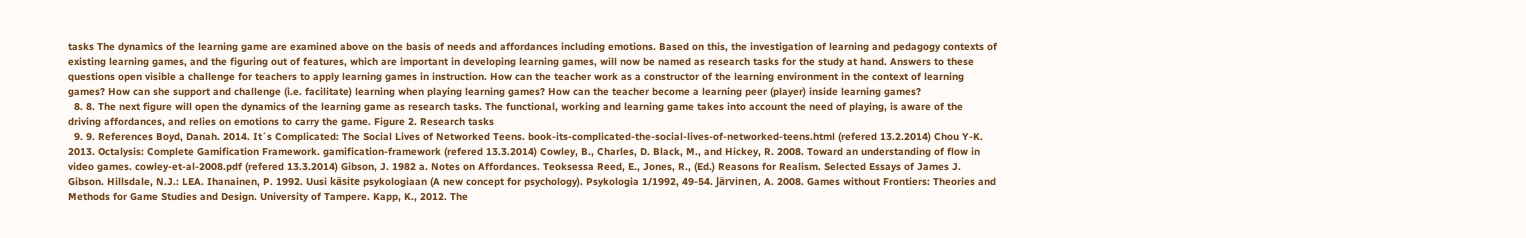tasks The dynamics of the learning game are examined above on the basis of needs and affordances including emotions. Based on this, the investigation of learning and pedagogy contexts of existing learning games, and the figuring out of features, which are important in developing learning games, will now be named as research tasks for the study at hand. Answers to these questions open visible a challenge for teachers to apply learning games in instruction. How can the teacher work as a constructor of the learning environment in the context of learning games? How can she support and challenge (i.e. facilitate) learning when playing learning games? How can the teacher become a learning peer (player) inside learning games?
  8. 8. The next figure will open the dynamics of the learning game as research tasks. The functional, working and learning game takes into account the need of playing, is aware of the driving affordances, and relies on emotions to carry the game. Figure 2. Research tasks
  9. 9. References Boyd, Danah. 2014. It´s Complicated: The Social Lives of Networked Teens. book-its-complicated-the-social-lives-of-networked-teens.html (refered 13.2.2014) Chou Y-K. 2013. Octalysis: Complete Gamification Framework. gamification-framework (refered 13.3.2014) Cowley, B., Charles, D. Black, M., and Hickey, R. 2008. Toward an understanding of flow in video games. cowley-et-al-2008.pdf (refered 13.3.2014) Gibson, J. 1982 a. Notes on Affordances. Teoksessa Reed, E., Jones, R., (Ed.) Reasons for Realism. Selected Essays of James J. Gibson. Hillsdale, N.J.: LEA. Ihanainen, P. 1992. Uusi käsite psykologiaan (A new concept for psychology). Psykologia 1/1992, 49-54. Järvinen, A. 2008. Games without Frontiers: Theories and Methods for Game Studies and Design. University of Tampere. Kapp, K., 2012. The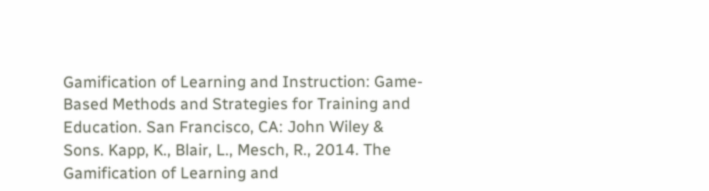Gamification of Learning and Instruction: Game-Based Methods and Strategies for Training and Education. San Francisco, CA: John Wiley & Sons. Kapp, K., Blair, L., Mesch, R., 2014. The Gamification of Learning and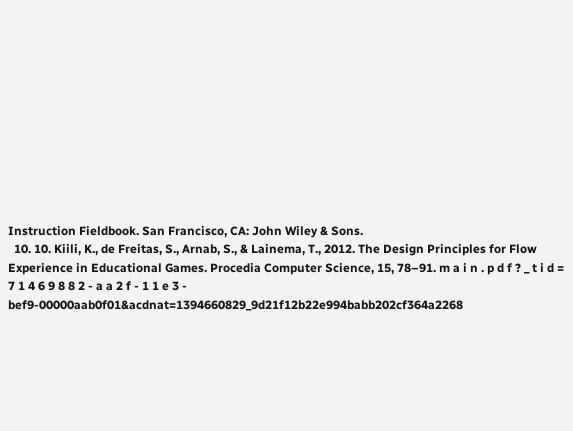Instruction Fieldbook. San Francisco, CA: John Wiley & Sons.
  10. 10. Kiili, K., de Freitas, S., Arnab, S., & Lainema, T., 2012. The Design Principles for Flow Experience in Educational Games. Procedia Computer Science, 15, 78–91. m a i n . p d f ? _ t i d = 7 1 4 6 9 8 8 2 - a a 2 f - 1 1 e 3 - bef9-00000aab0f01&acdnat=1394660829_9d21f12b22e994babb202cf364a2268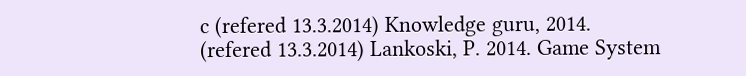c (refered 13.3.2014) Knowledge guru, 2014. (refered 13.3.2014) Lankoski, P. 2014. Game System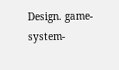Design. game-system-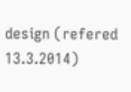design (refered 13.3.2014)